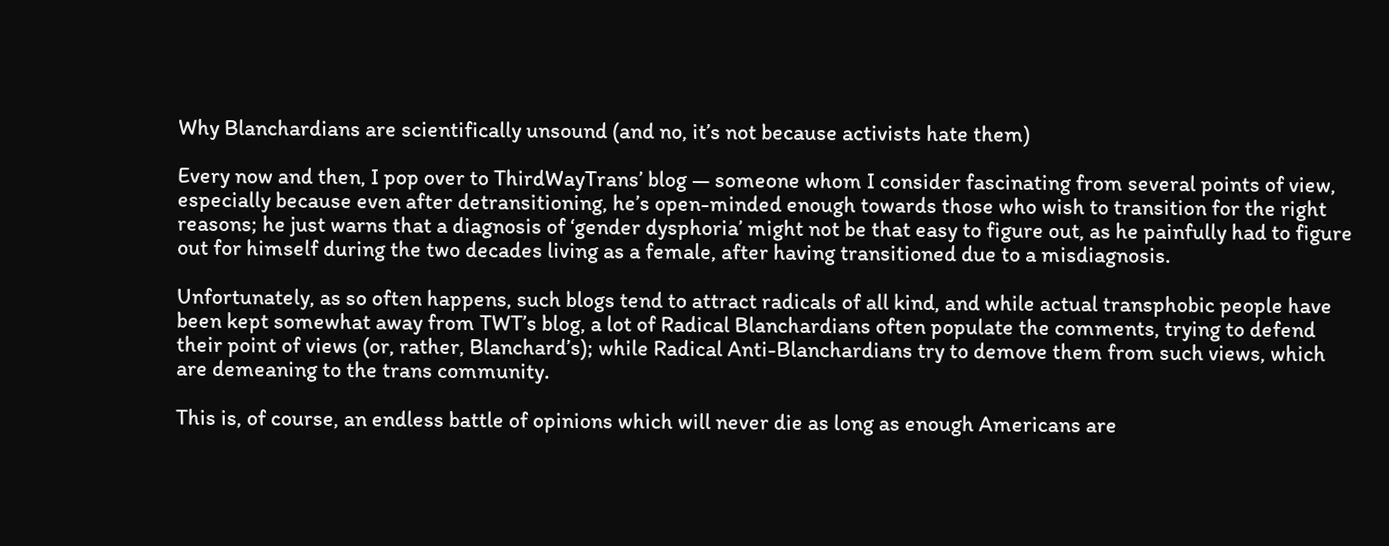Why Blanchardians are scientifically unsound (and no, it’s not because activists hate them)

Every now and then, I pop over to ThirdWayTrans’ blog — someone whom I consider fascinating from several points of view, especially because even after detransitioning, he’s open-minded enough towards those who wish to transition for the right reasons; he just warns that a diagnosis of ‘gender dysphoria’ might not be that easy to figure out, as he painfully had to figure out for himself during the two decades living as a female, after having transitioned due to a misdiagnosis.

Unfortunately, as so often happens, such blogs tend to attract radicals of all kind, and while actual transphobic people have been kept somewhat away from TWT’s blog, a lot of Radical Blanchardians often populate the comments, trying to defend their point of views (or, rather, Blanchard’s); while Radical Anti-Blanchardians try to demove them from such views, which are demeaning to the trans community.

This is, of course, an endless battle of opinions which will never die as long as enough Americans are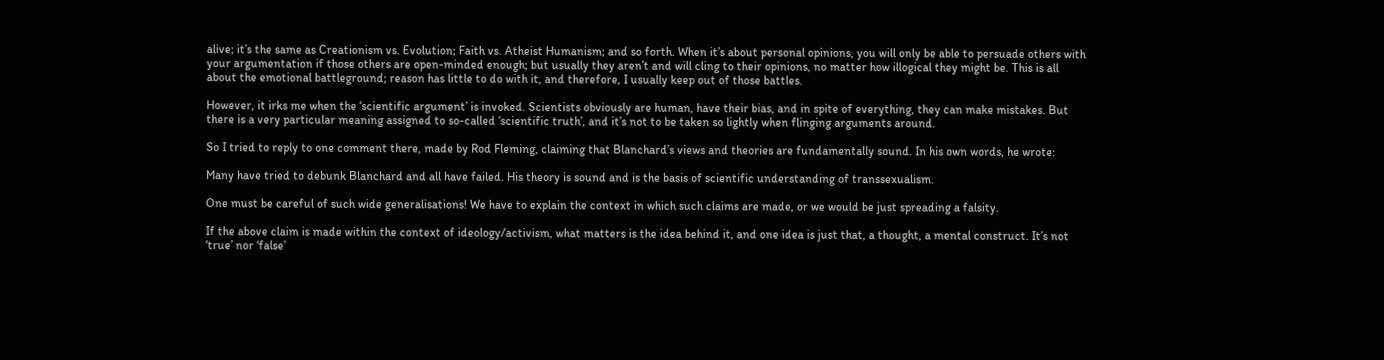alive; it’s the same as Creationism vs. Evolution; Faith vs. Atheist Humanism; and so forth. When it’s about personal opinions, you will only be able to persuade others with your argumentation if those others are open-minded enough; but usually they aren’t and will cling to their opinions, no matter how illogical they might be. This is all about the emotional battleground; reason has little to do with it, and therefore, I usually keep out of those battles.

However, it irks me when the ‘scientific argument’ is invoked. Scientists obviously are human, have their bias, and in spite of everything, they can make mistakes. But there is a very particular meaning assigned to so-called ‘scientific truth’, and it’s not to be taken so lightly when flinging arguments around.

So I tried to reply to one comment there, made by Rod Fleming, claiming that Blanchard’s views and theories are fundamentally sound. In his own words, he wrote:

Many have tried to debunk Blanchard and all have failed. His theory is sound and is the basis of scientific understanding of transsexualism.

One must be careful of such wide generalisations! We have to explain the context in which such claims are made, or we would be just spreading a falsity.

If the above claim is made within the context of ideology/activism, what matters is the idea behind it, and one idea is just that, a thought, a mental construct. It’s not ‘true’ nor ‘false’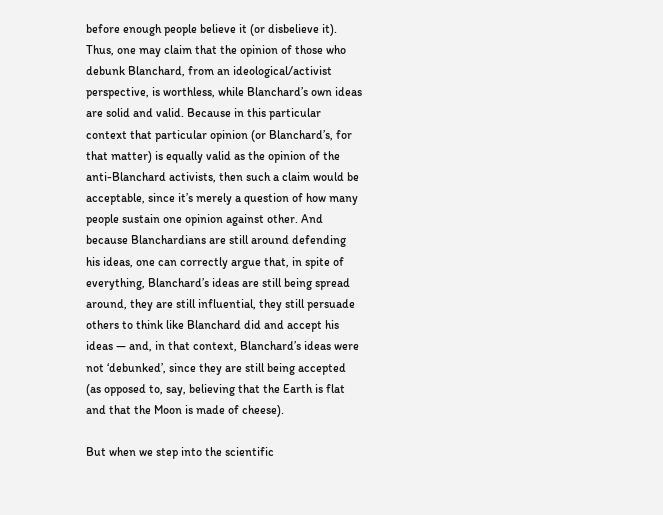before enough people believe it (or disbelieve it). Thus, one may claim that the opinion of those who debunk Blanchard, from an ideological/activist perspective, is worthless, while Blanchard’s own ideas are solid and valid. Because in this particular context that particular opinion (or Blanchard’s, for that matter) is equally valid as the opinion of the anti-Blanchard activists, then such a claim would be acceptable, since it’s merely a question of how many people sustain one opinion against other. And because Blanchardians are still around defending his ideas, one can correctly argue that, in spite of everything, Blanchard’s ideas are still being spread around, they are still influential, they still persuade others to think like Blanchard did and accept his ideas — and, in that context, Blanchard’s ideas were not ‘debunked’, since they are still being accepted (as opposed to, say, believing that the Earth is flat and that the Moon is made of cheese).

But when we step into the scientific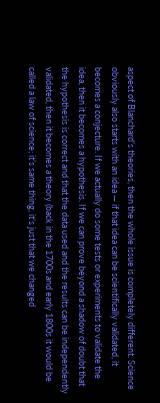aspect of Blanchard’s theories, then the whole issue is completely different. Science obviously also starts with an idea — if that idea can be scientifically validated, it becomes a conjecture. If we actually do some tests or experiments to validate the idea, then it becomes a hypothesis. If we can prove beyond a shadow of doubt that the hypothesis is correct and that the data used and the results can be independently validated, then it becomes a theory (back in the 1700s and early 1800s it would be called a law of science; it’s same thing, it’s just that we changed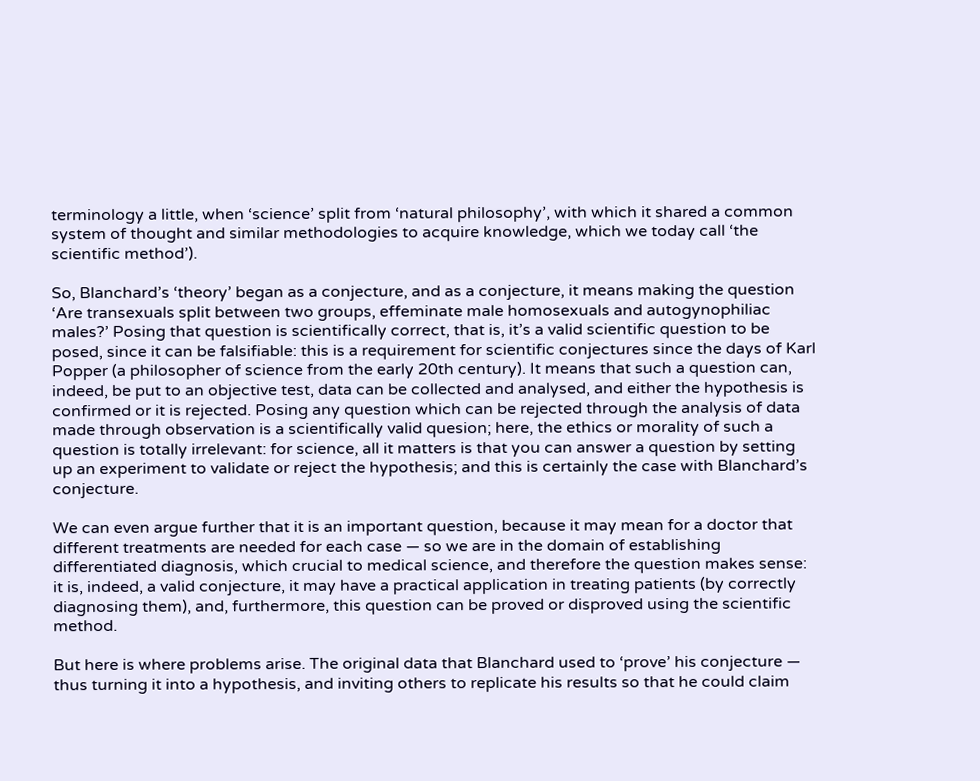terminology a little, when ‘science’ split from ‘natural philosophy’, with which it shared a common system of thought and similar methodologies to acquire knowledge, which we today call ‘the scientific method’).

So, Blanchard’s ‘theory’ began as a conjecture, and as a conjecture, it means making the question ‘Are transexuals split between two groups, effeminate male homosexuals and autogynophiliac males?’ Posing that question is scientifically correct, that is, it’s a valid scientific question to be posed, since it can be falsifiable: this is a requirement for scientific conjectures since the days of Karl Popper (a philosopher of science from the early 20th century). It means that such a question can, indeed, be put to an objective test, data can be collected and analysed, and either the hypothesis is confirmed or it is rejected. Posing any question which can be rejected through the analysis of data made through observation is a scientifically valid quesion; here, the ethics or morality of such a question is totally irrelevant: for science, all it matters is that you can answer a question by setting up an experiment to validate or reject the hypothesis; and this is certainly the case with Blanchard’s conjecture.

We can even argue further that it is an important question, because it may mean for a doctor that different treatments are needed for each case — so we are in the domain of establishing differentiated diagnosis, which crucial to medical science, and therefore the question makes sense: it is, indeed, a valid conjecture, it may have a practical application in treating patients (by correctly diagnosing them), and, furthermore, this question can be proved or disproved using the scientific method.

But here is where problems arise. The original data that Blanchard used to ‘prove’ his conjecture — thus turning it into a hypothesis, and inviting others to replicate his results so that he could claim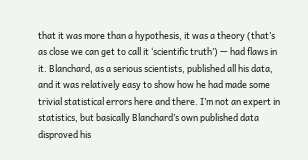that it was more than a hypothesis, it was a theory (that’s as close we can get to call it ‘scientific truth’) — had flaws in it. Blanchard, as a serious scientists, published all his data, and it was relatively easy to show how he had made some trivial statistical errors here and there. I’m not an expert in statistics, but basically Blanchard’s own published data disproved his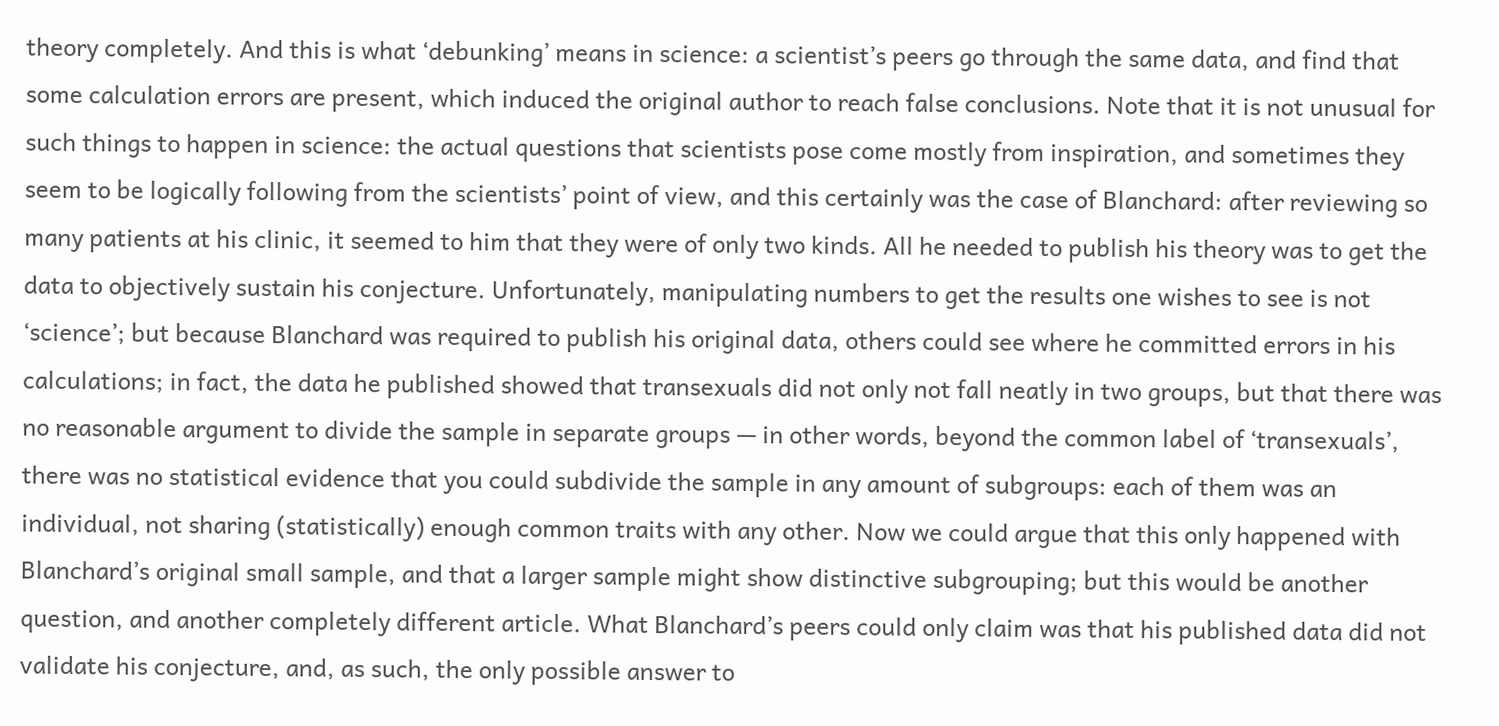theory completely. And this is what ‘debunking’ means in science: a scientist’s peers go through the same data, and find that some calculation errors are present, which induced the original author to reach false conclusions. Note that it is not unusual for such things to happen in science: the actual questions that scientists pose come mostly from inspiration, and sometimes they seem to be logically following from the scientists’ point of view, and this certainly was the case of Blanchard: after reviewing so many patients at his clinic, it seemed to him that they were of only two kinds. All he needed to publish his theory was to get the data to objectively sustain his conjecture. Unfortunately, manipulating numbers to get the results one wishes to see is not ‘science’; but because Blanchard was required to publish his original data, others could see where he committed errors in his calculations; in fact, the data he published showed that transexuals did not only not fall neatly in two groups, but that there was no reasonable argument to divide the sample in separate groups — in other words, beyond the common label of ‘transexuals’, there was no statistical evidence that you could subdivide the sample in any amount of subgroups: each of them was an individual, not sharing (statistically) enough common traits with any other. Now we could argue that this only happened with Blanchard’s original small sample, and that a larger sample might show distinctive subgrouping; but this would be another question, and another completely different article. What Blanchard’s peers could only claim was that his published data did not validate his conjecture, and, as such, the only possible answer to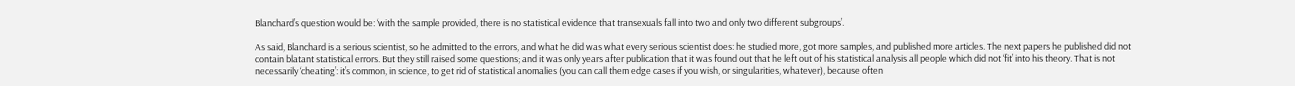Blanchard’s question would be: ‘with the sample provided, there is no statistical evidence that transexuals fall into two and only two different subgroups’.

As said, Blanchard is a serious scientist, so he admitted to the errors, and what he did was what every serious scientist does: he studied more, got more samples, and published more articles. The next papers he published did not contain blatant statistical errors. But they still raised some questions; and it was only years after publication that it was found out that he left out of his statistical analysis all people which did not ‘fit’ into his theory. That is not necessarily ‘cheating’: it’s common, in science, to get rid of statistical anomalies (you can call them edge cases if you wish, or singularities, whatever), because often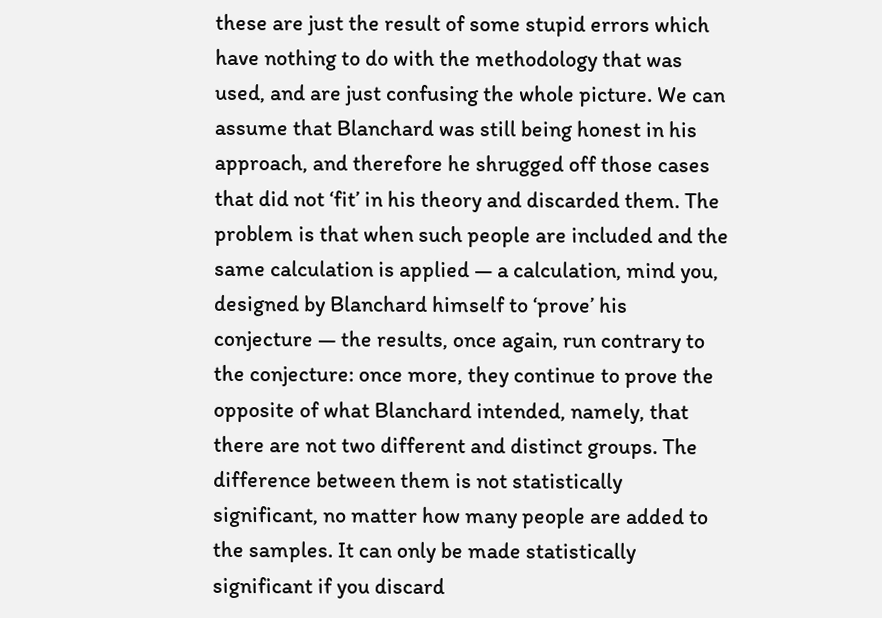these are just the result of some stupid errors which have nothing to do with the methodology that was used, and are just confusing the whole picture. We can assume that Blanchard was still being honest in his approach, and therefore he shrugged off those cases that did not ‘fit’ in his theory and discarded them. The problem is that when such people are included and the same calculation is applied — a calculation, mind you, designed by Blanchard himself to ‘prove’ his conjecture — the results, once again, run contrary to the conjecture: once more, they continue to prove the opposite of what Blanchard intended, namely, that there are not two different and distinct groups. The difference between them is not statistically significant, no matter how many people are added to the samples. It can only be made statistically significant if you discard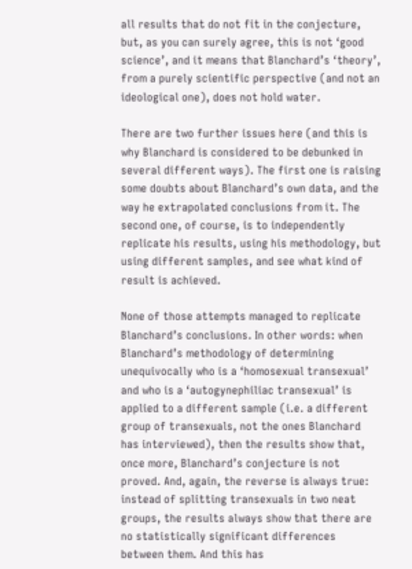all results that do not fit in the conjecture, but, as you can surely agree, this is not ‘good science’, and it means that Blanchard’s ‘theory’, from a purely scientific perspective (and not an ideological one), does not hold water.

There are two further issues here (and this is why Blanchard is considered to be debunked in several different ways). The first one is raising some doubts about Blanchard’s own data, and the way he extrapolated conclusions from it. The second one, of course, is to independently replicate his results, using his methodology, but using different samples, and see what kind of result is achieved.

None of those attempts managed to replicate Blanchard’s conclusions. In other words: when Blanchard’s methodology of determining unequivocally who is a ‘homosexual transexual’ and who is a ‘autogynephiliac transexual’ is applied to a different sample (i.e. a different group of transexuals, not the ones Blanchard has interviewed), then the results show that, once more, Blanchard’s conjecture is not proved. And, again, the reverse is always true: instead of splitting transexuals in two neat groups, the results always show that there are no statistically significant differences between them. And this has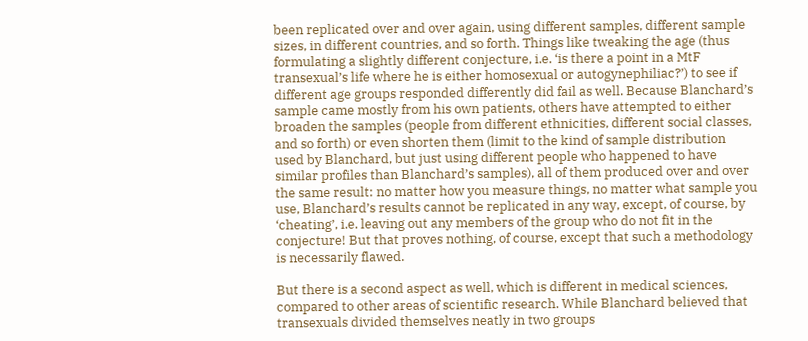been replicated over and over again, using different samples, different sample sizes, in different countries, and so forth. Things like tweaking the age (thus formulating a slightly different conjecture, i.e. ‘is there a point in a MtF transexual’s life where he is either homosexual or autogynephiliac?’) to see if different age groups responded differently did fail as well. Because Blanchard’s sample came mostly from his own patients, others have attempted to either broaden the samples (people from different ethnicities, different social classes, and so forth) or even shorten them (limit to the kind of sample distribution used by Blanchard, but just using different people who happened to have similar profiles than Blanchard’s samples), all of them produced over and over the same result: no matter how you measure things, no matter what sample you use, Blanchard’s results cannot be replicated in any way, except, of course, by ‘cheating’, i.e. leaving out any members of the group who do not fit in the conjecture! But that proves nothing, of course, except that such a methodology is necessarily flawed.

But there is a second aspect as well, which is different in medical sciences, compared to other areas of scientific research. While Blanchard believed that transexuals divided themselves neatly in two groups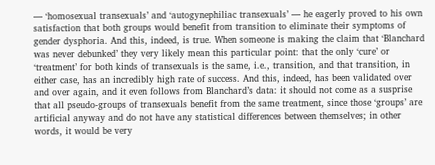— ‘homosexual transexuals’ and ‘autogynephiliac transexuals’ — he eagerly proved to his own satisfaction that both groups would benefit from transition to eliminate their symptoms of gender dysphoria. And this, indeed, is true. When someone is making the claim that ‘Blanchard was never debunked’ they very likely mean this particular point: that the only ‘cure’ or ‘treatment’ for both kinds of transexuals is the same, i.e., transition, and that transition, in either case, has an incredibly high rate of success. And this, indeed, has been validated over and over again, and it even follows from Blanchard’s data: it should not come as a susprise that all pseudo-groups of transexuals benefit from the same treatment, since those ‘groups’ are artificial anyway and do not have any statistical differences between themselves; in other words, it would be very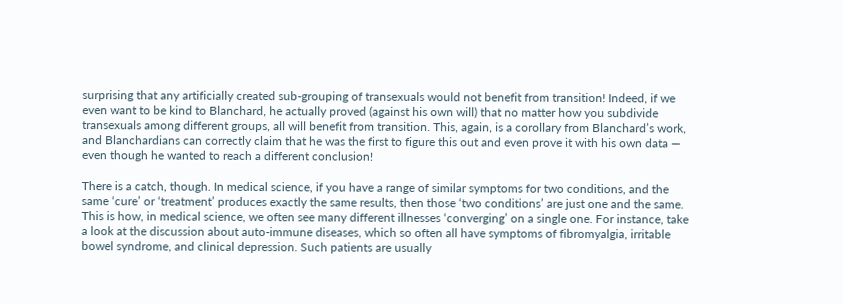surprising that any artificially created sub-grouping of transexuals would not benefit from transition! Indeed, if we even want to be kind to Blanchard, he actually proved (against his own will) that no matter how you subdivide transexuals among different groups, all will benefit from transition. This, again, is a corollary from Blanchard’s work, and Blanchardians can correctly claim that he was the first to figure this out and even prove it with his own data — even though he wanted to reach a different conclusion!

There is a catch, though. In medical science, if you have a range of similar symptoms for two conditions, and the same ‘cure’ or ‘treatment’ produces exactly the same results, then those ‘two conditions’ are just one and the same. This is how, in medical science, we often see many different illnesses ‘converging’ on a single one. For instance, take a look at the discussion about auto-immune diseases, which so often all have symptoms of fibromyalgia, irritable bowel syndrome, and clinical depression. Such patients are usually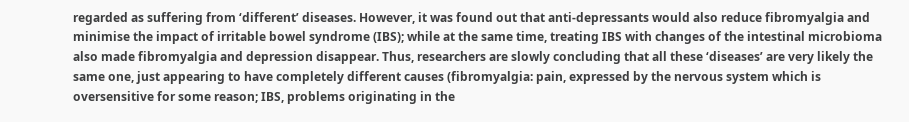regarded as suffering from ‘different’ diseases. However, it was found out that anti-depressants would also reduce fibromyalgia and minimise the impact of irritable bowel syndrome (IBS); while at the same time, treating IBS with changes of the intestinal microbioma also made fibromyalgia and depression disappear. Thus, researchers are slowly concluding that all these ‘diseases’ are very likely the same one, just appearing to have completely different causes (fibromyalgia: pain, expressed by the nervous system which is oversensitive for some reason; IBS, problems originating in the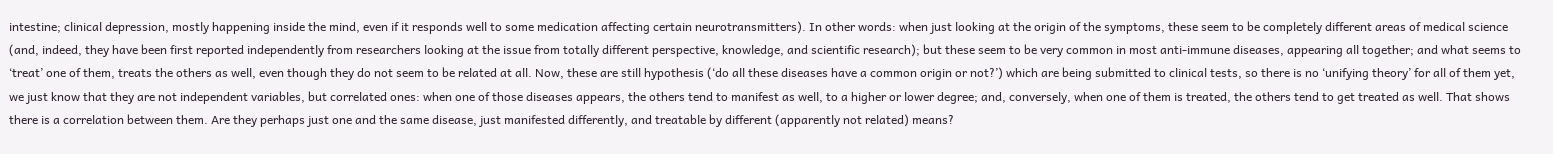intestine; clinical depression, mostly happening inside the mind, even if it responds well to some medication affecting certain neurotransmitters). In other words: when just looking at the origin of the symptoms, these seem to be completely different areas of medical science (and, indeed, they have been first reported independently from researchers looking at the issue from totally different perspective, knowledge, and scientific research); but these seem to be very common in most anti-immune diseases, appearing all together; and what seems to ‘treat’ one of them, treats the others as well, even though they do not seem to be related at all. Now, these are still hypothesis (‘do all these diseases have a common origin or not?’) which are being submitted to clinical tests, so there is no ‘unifying theory’ for all of them yet, we just know that they are not independent variables, but correlated ones: when one of those diseases appears, the others tend to manifest as well, to a higher or lower degree; and, conversely, when one of them is treated, the others tend to get treated as well. That shows there is a correlation between them. Are they perhaps just one and the same disease, just manifested differently, and treatable by different (apparently not related) means?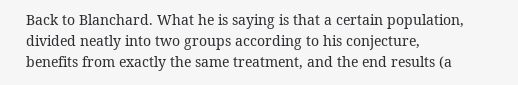Back to Blanchard. What he is saying is that a certain population, divided neatly into two groups according to his conjecture, benefits from exactly the same treatment, and the end results (a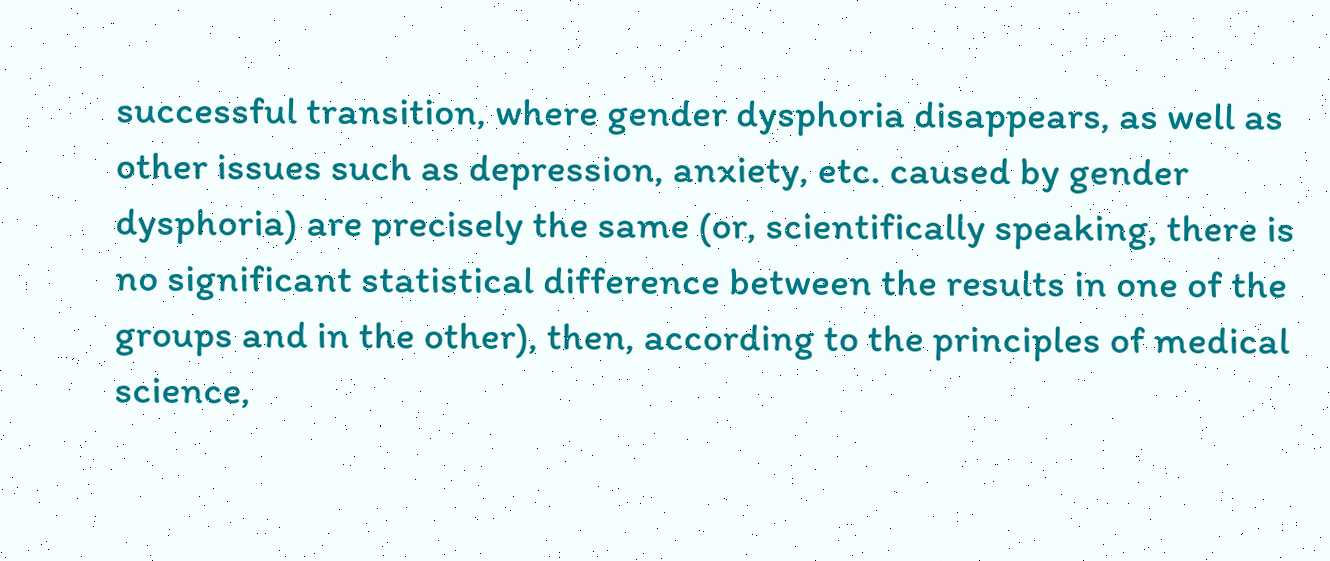successful transition, where gender dysphoria disappears, as well as other issues such as depression, anxiety, etc. caused by gender dysphoria) are precisely the same (or, scientifically speaking, there is no significant statistical difference between the results in one of the groups and in the other), then, according to the principles of medical science,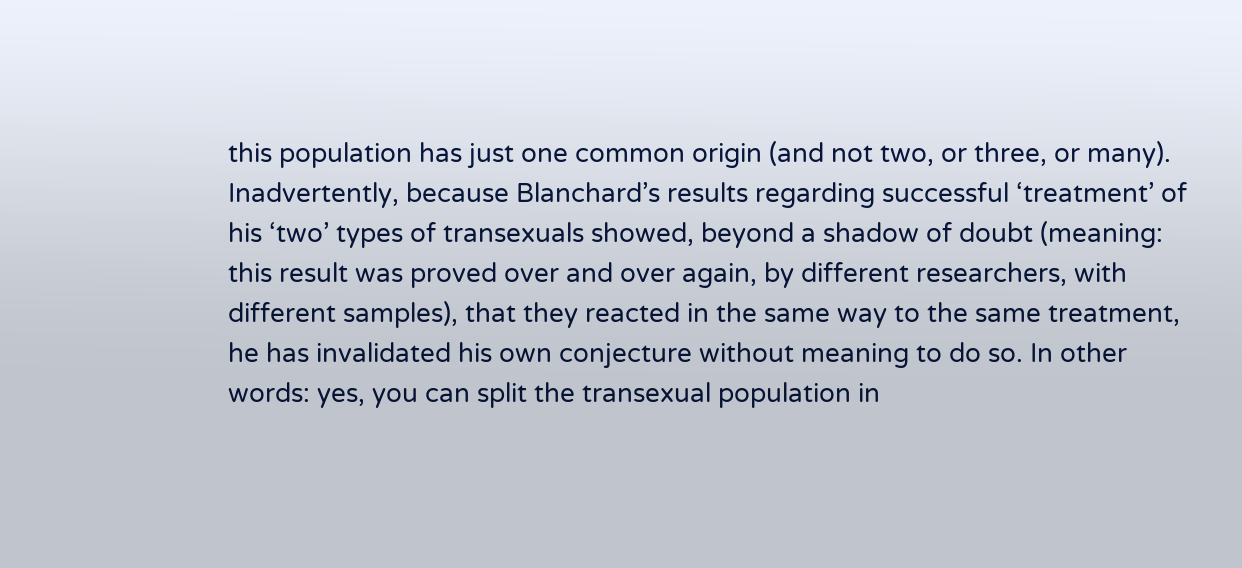this population has just one common origin (and not two, or three, or many). Inadvertently, because Blanchard’s results regarding successful ‘treatment’ of his ‘two’ types of transexuals showed, beyond a shadow of doubt (meaning: this result was proved over and over again, by different researchers, with different samples), that they reacted in the same way to the same treatment, he has invalidated his own conjecture without meaning to do so. In other words: yes, you can split the transexual population in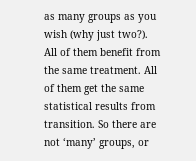as many groups as you wish (why just two?). All of them benefit from the same treatment. All of them get the same statistical results from transition. So there are not ‘many’ groups, or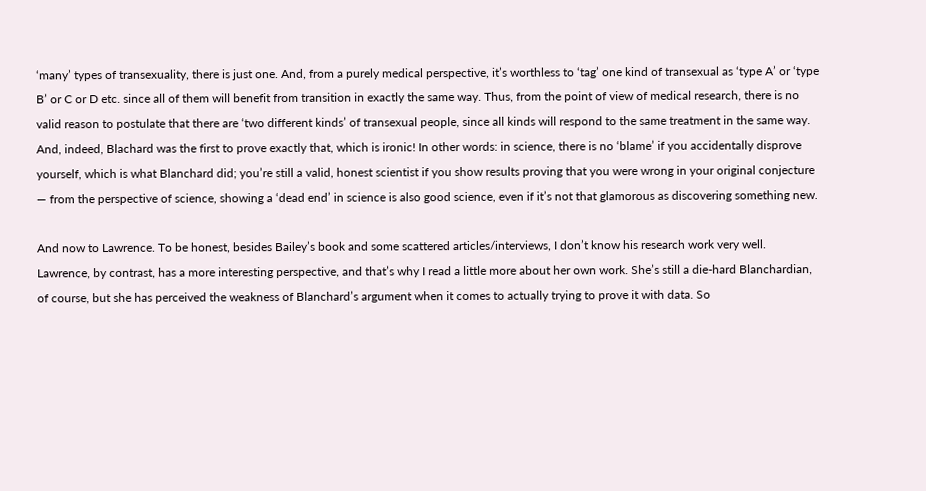‘many’ types of transexuality, there is just one. And, from a purely medical perspective, it’s worthless to ‘tag’ one kind of transexual as ‘type A’ or ‘type B’ or C or D etc. since all of them will benefit from transition in exactly the same way. Thus, from the point of view of medical research, there is no valid reason to postulate that there are ‘two different kinds’ of transexual people, since all kinds will respond to the same treatment in the same way. And, indeed, Blachard was the first to prove exactly that, which is ironic! In other words: in science, there is no ‘blame’ if you accidentally disprove yourself, which is what Blanchard did; you’re still a valid, honest scientist if you show results proving that you were wrong in your original conjecture — from the perspective of science, showing a ‘dead end’ in science is also good science, even if it’s not that glamorous as discovering something new.

And now to Lawrence. To be honest, besides Bailey’s book and some scattered articles/interviews, I don’t know his research work very well. Lawrence, by contrast, has a more interesting perspective, and that’s why I read a little more about her own work. She’s still a die-hard Blanchardian, of course, but she has perceived the weakness of Blanchard’s argument when it comes to actually trying to prove it with data. So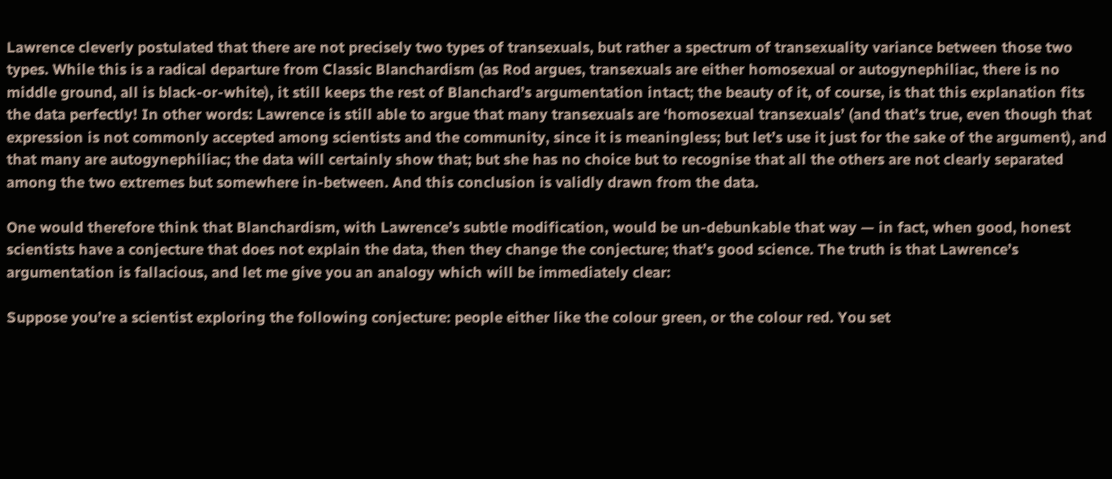Lawrence cleverly postulated that there are not precisely two types of transexuals, but rather a spectrum of transexuality variance between those two types. While this is a radical departure from Classic Blanchardism (as Rod argues, transexuals are either homosexual or autogynephiliac, there is no middle ground, all is black-or-white), it still keeps the rest of Blanchard’s argumentation intact; the beauty of it, of course, is that this explanation fits the data perfectly! In other words: Lawrence is still able to argue that many transexuals are ‘homosexual transexuals’ (and that’s true, even though that expression is not commonly accepted among scientists and the community, since it is meaningless; but let’s use it just for the sake of the argument), and that many are autogynephiliac; the data will certainly show that; but she has no choice but to recognise that all the others are not clearly separated among the two extremes but somewhere in-between. And this conclusion is validly drawn from the data.

One would therefore think that Blanchardism, with Lawrence’s subtle modification, would be un-debunkable that way — in fact, when good, honest scientists have a conjecture that does not explain the data, then they change the conjecture; that’s good science. The truth is that Lawrence’s argumentation is fallacious, and let me give you an analogy which will be immediately clear:

Suppose you’re a scientist exploring the following conjecture: people either like the colour green, or the colour red. You set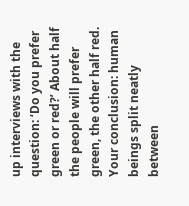up interviews with the question: ‘Do you prefer green or red?’ About half the people will prefer green, the other half red. Your conclusion: human beings split neatly between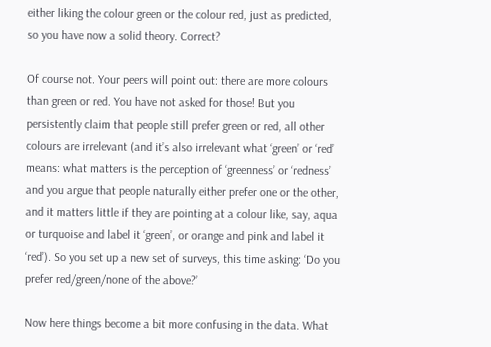either liking the colour green or the colour red, just as predicted, so you have now a solid theory. Correct?

Of course not. Your peers will point out: there are more colours than green or red. You have not asked for those! But you persistently claim that people still prefer green or red, all other colours are irrelevant (and it’s also irrelevant what ‘green’ or ‘red’ means: what matters is the perception of ‘greenness’ or ‘redness’ and you argue that people naturally either prefer one or the other, and it matters little if they are pointing at a colour like, say, aqua or turquoise and label it ‘green’, or orange and pink and label it ‘red’). So you set up a new set of surveys, this time asking: ‘Do you prefer red/green/none of the above?’

Now here things become a bit more confusing in the data. What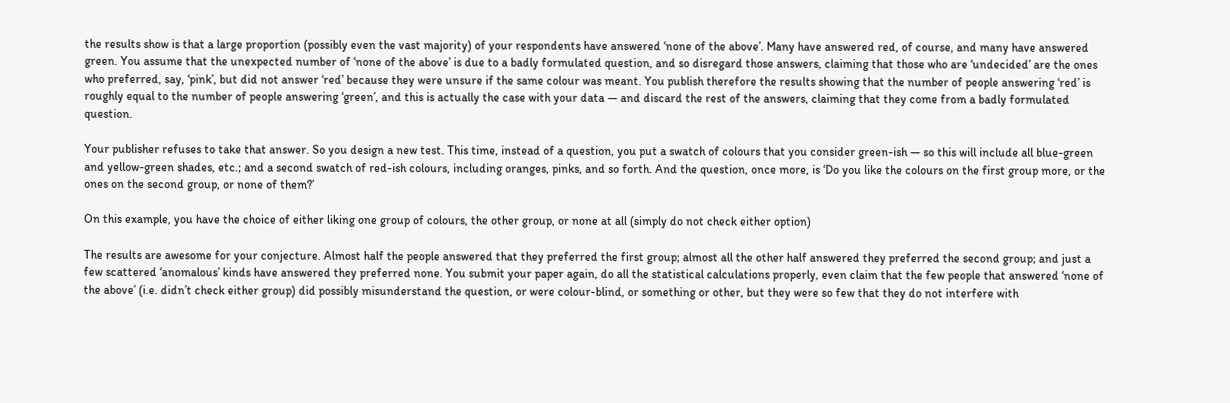the results show is that a large proportion (possibly even the vast majority) of your respondents have answered ‘none of the above’. Many have answered red, of course, and many have answered green. You assume that the unexpected number of ‘none of the above’ is due to a badly formulated question, and so disregard those answers, claiming that those who are ‘undecided’ are the ones who preferred, say, ‘pink’, but did not answer ‘red’ because they were unsure if the same colour was meant. You publish therefore the results showing that the number of people answering ‘red’ is roughly equal to the number of people answering ‘green’, and this is actually the case with your data — and discard the rest of the answers, claiming that they come from a badly formulated question.

Your publisher refuses to take that answer. So you design a new test. This time, instead of a question, you put a swatch of colours that you consider green-ish — so this will include all blue-green and yellow-green shades, etc.; and a second swatch of red-ish colours, including oranges, pinks, and so forth. And the question, once more, is ‘Do you like the colours on the first group more, or the ones on the second group, or none of them?’

On this example, you have the choice of either liking one group of colours, the other group, or none at all (simply do not check either option)

The results are awesome for your conjecture. Almost half the people answered that they preferred the first group; almost all the other half answered they preferred the second group; and just a few scattered ‘anomalous’ kinds have answered they preferred none. You submit your paper again, do all the statistical calculations properly, even claim that the few people that answered ‘none of the above’ (i.e. didn’t check either group) did possibly misunderstand the question, or were colour-blind, or something or other, but they were so few that they do not interfere with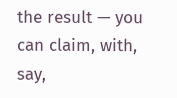the result — you can claim, with, say,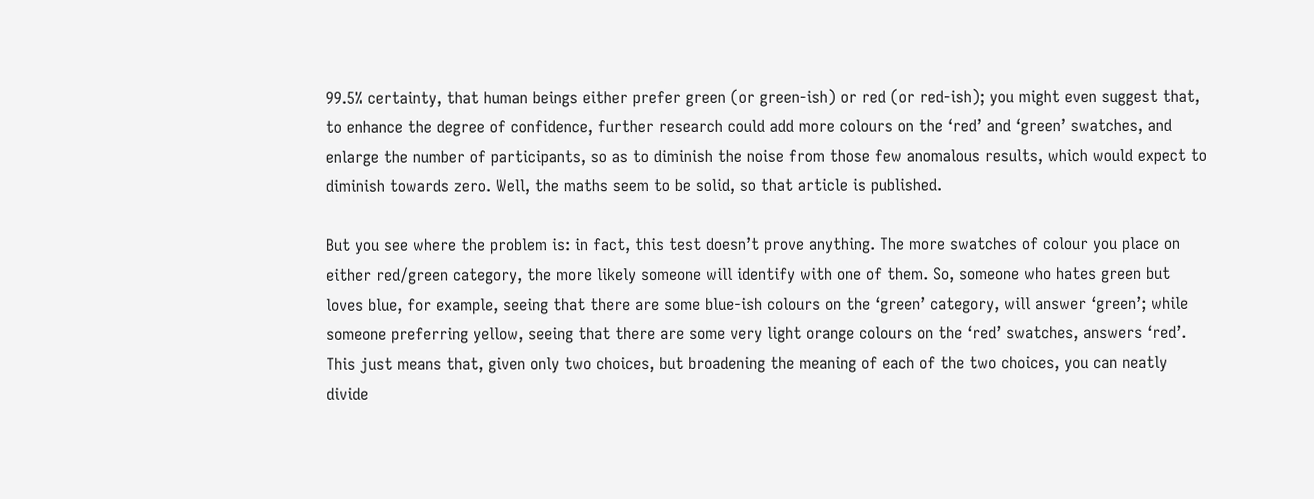99.5% certainty, that human beings either prefer green (or green-ish) or red (or red-ish); you might even suggest that, to enhance the degree of confidence, further research could add more colours on the ‘red’ and ‘green’ swatches, and enlarge the number of participants, so as to diminish the noise from those few anomalous results, which would expect to diminish towards zero. Well, the maths seem to be solid, so that article is published.

But you see where the problem is: in fact, this test doesn’t prove anything. The more swatches of colour you place on either red/green category, the more likely someone will identify with one of them. So, someone who hates green but loves blue, for example, seeing that there are some blue-ish colours on the ‘green’ category, will answer ‘green’; while someone preferring yellow, seeing that there are some very light orange colours on the ‘red’ swatches, answers ‘red’. This just means that, given only two choices, but broadening the meaning of each of the two choices, you can neatly divide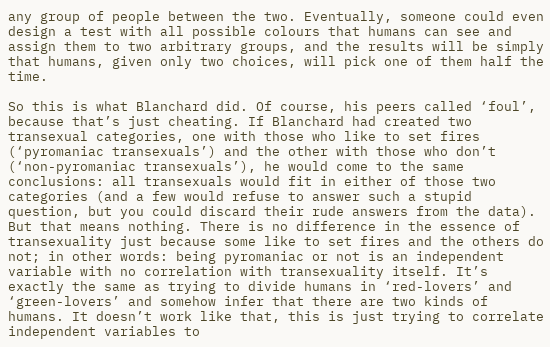any group of people between the two. Eventually, someone could even design a test with all possible colours that humans can see and assign them to two arbitrary groups, and the results will be simply that humans, given only two choices, will pick one of them half the time.

So this is what Blanchard did. Of course, his peers called ‘foul’, because that’s just cheating. If Blanchard had created two transexual categories, one with those who like to set fires (‘pyromaniac transexuals’) and the other with those who don’t (‘non-pyromaniac transexuals’), he would come to the same conclusions: all transexuals would fit in either of those two categories (and a few would refuse to answer such a stupid question, but you could discard their rude answers from the data). But that means nothing. There is no difference in the essence of transexuality just because some like to set fires and the others do not; in other words: being pyromaniac or not is an independent variable with no correlation with transexuality itself. It’s exactly the same as trying to divide humans in ‘red-lovers’ and ‘green-lovers’ and somehow infer that there are two kinds of humans. It doesn’t work like that, this is just trying to correlate independent variables to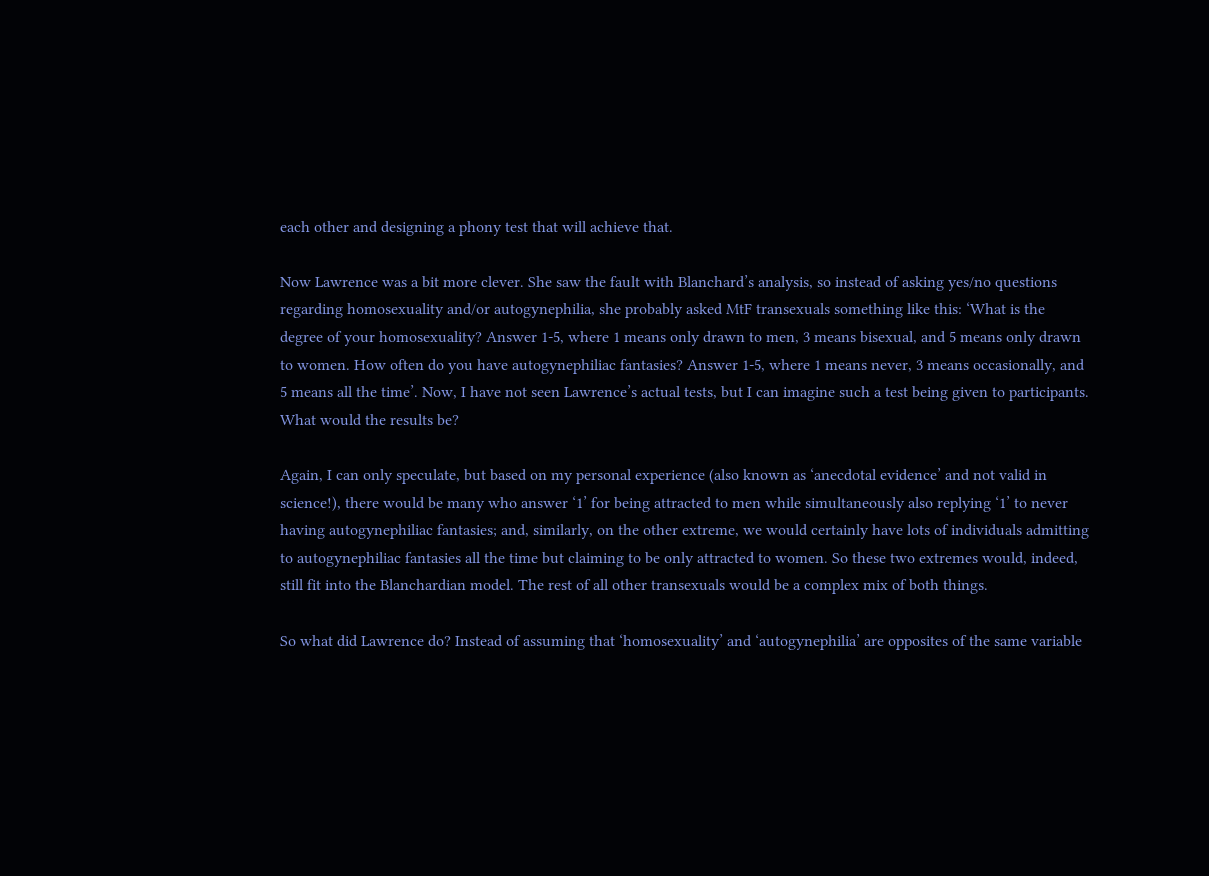each other and designing a phony test that will achieve that.

Now Lawrence was a bit more clever. She saw the fault with Blanchard’s analysis, so instead of asking yes/no questions regarding homosexuality and/or autogynephilia, she probably asked MtF transexuals something like this: ‘What is the degree of your homosexuality? Answer 1-5, where 1 means only drawn to men, 3 means bisexual, and 5 means only drawn to women. How often do you have autogynephiliac fantasies? Answer 1-5, where 1 means never, 3 means occasionally, and 5 means all the time’. Now, I have not seen Lawrence’s actual tests, but I can imagine such a test being given to participants. What would the results be?

Again, I can only speculate, but based on my personal experience (also known as ‘anecdotal evidence’ and not valid in science!), there would be many who answer ‘1’ for being attracted to men while simultaneously also replying ‘1’ to never having autogynephiliac fantasies; and, similarly, on the other extreme, we would certainly have lots of individuals admitting to autogynephiliac fantasies all the time but claiming to be only attracted to women. So these two extremes would, indeed, still fit into the Blanchardian model. The rest of all other transexuals would be a complex mix of both things.

So what did Lawrence do? Instead of assuming that ‘homosexuality’ and ‘autogynephilia’ are opposites of the same variable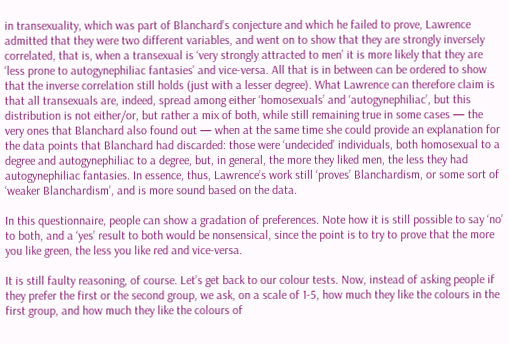in transexuality, which was part of Blanchard’s conjecture and which he failed to prove, Lawrence admitted that they were two different variables, and went on to show that they are strongly inversely correlated, that is, when a transexual is ‘very strongly attracted to men’ it is more likely that they are ‘less prone to autogynephiliac fantasies’ and vice-versa. All that is in between can be ordered to show that the inverse correlation still holds (just with a lesser degree). What Lawrence can therefore claim is that all transexuals are, indeed, spread among either ‘homosexuals’ and ‘autogynephiliac’, but this distribution is not either/or, but rather a mix of both, while still remaining true in some cases — the very ones that Blanchard also found out — when at the same time she could provide an explanation for the data points that Blanchard had discarded: those were ‘undecided’ individuals, both homosexual to a degree and autogynephiliac to a degree, but, in general, the more they liked men, the less they had autogynephiliac fantasies. In essence, thus, Lawrence’s work still ‘proves’ Blanchardism, or some sort of ‘weaker Blanchardism’, and is more sound based on the data.

In this questionnaire, people can show a gradation of preferences. Note how it is still possible to say ‘no’ to both, and a ‘yes’ result to both would be nonsensical, since the point is to try to prove that the more you like green, the less you like red and vice-versa.

It is still faulty reasoning, of course. Let’s get back to our colour tests. Now, instead of asking people if they prefer the first or the second group, we ask, on a scale of 1-5, how much they like the colours in the first group, and how much they like the colours of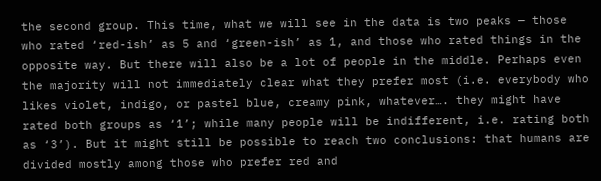the second group. This time, what we will see in the data is two peaks — those who rated ‘red-ish’ as 5 and ‘green-ish’ as 1, and those who rated things in the opposite way. But there will also be a lot of people in the middle. Perhaps even the majority will not immediately clear what they prefer most (i.e. everybody who likes violet, indigo, or pastel blue, creamy pink, whatever…. they might have rated both groups as ‘1’; while many people will be indifferent, i.e. rating both as ‘3’). But it might still be possible to reach two conclusions: that humans are divided mostly among those who prefer red and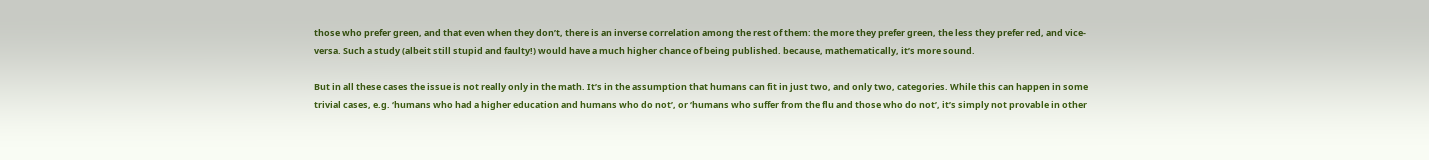those who prefer green, and that even when they don’t, there is an inverse correlation among the rest of them: the more they prefer green, the less they prefer red, and vice-versa. Such a study (albeit still stupid and faulty!) would have a much higher chance of being published. because, mathematically, it’s more sound.

But in all these cases the issue is not really only in the math. It’s in the assumption that humans can fit in just two, and only two, categories. While this can happen in some trivial cases, e.g. ‘humans who had a higher education and humans who do not’, or ‘humans who suffer from the flu and those who do not’, it’s simply not provable in other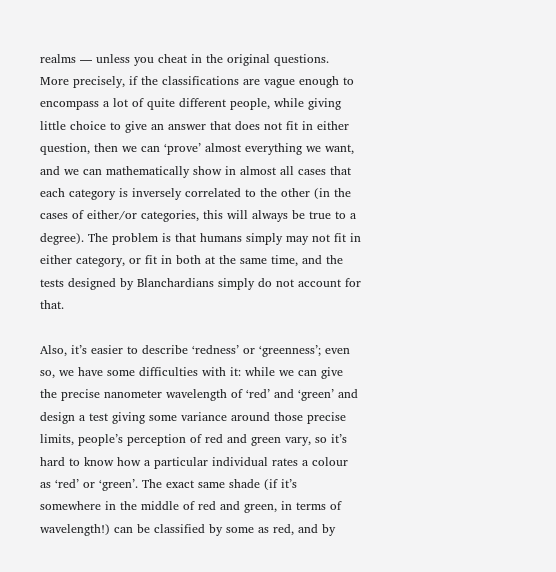realms — unless you cheat in the original questions. More precisely, if the classifications are vague enough to encompass a lot of quite different people, while giving little choice to give an answer that does not fit in either question, then we can ‘prove’ almost everything we want, and we can mathematically show in almost all cases that each category is inversely correlated to the other (in the cases of either/or categories, this will always be true to a degree). The problem is that humans simply may not fit in either category, or fit in both at the same time, and the tests designed by Blanchardians simply do not account for that.

Also, it’s easier to describe ‘redness’ or ‘greenness’; even so, we have some difficulties with it: while we can give the precise nanometer wavelength of ‘red’ and ‘green’ and design a test giving some variance around those precise limits, people’s perception of red and green vary, so it’s hard to know how a particular individual rates a colour as ‘red’ or ‘green’. The exact same shade (if it’s somewhere in the middle of red and green, in terms of wavelength!) can be classified by some as red, and by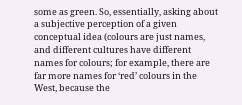some as green. So, essentially, asking about a subjective perception of a given conceptual idea (colours are just names, and different cultures have different names for colours; for example, there are far more names for ‘red’ colours in the West, because the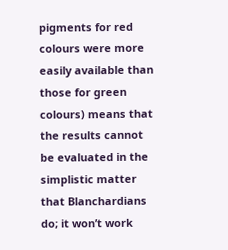pigments for red colours were more easily available than those for green colours) means that the results cannot be evaluated in the simplistic matter that Blanchardians do; it won’t work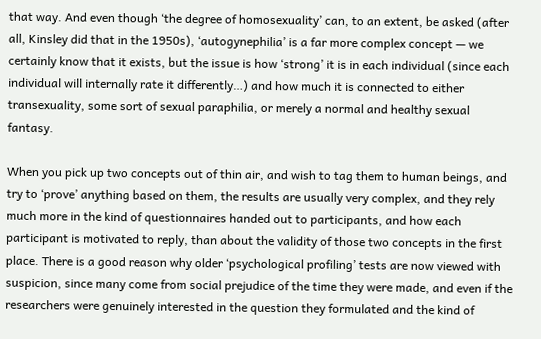that way. And even though ‘the degree of homosexuality’ can, to an extent, be asked (after all, Kinsley did that in the 1950s), ‘autogynephilia’ is a far more complex concept — we certainly know that it exists, but the issue is how ‘strong’ it is in each individual (since each individual will internally rate it differently…) and how much it is connected to either transexuality, some sort of sexual paraphilia, or merely a normal and healthy sexual fantasy.

When you pick up two concepts out of thin air, and wish to tag them to human beings, and try to ‘prove’ anything based on them, the results are usually very complex, and they rely much more in the kind of questionnaires handed out to participants, and how each participant is motivated to reply, than about the validity of those two concepts in the first place. There is a good reason why older ‘psychological profiling’ tests are now viewed with suspicion, since many come from social prejudice of the time they were made, and even if the researchers were genuinely interested in the question they formulated and the kind of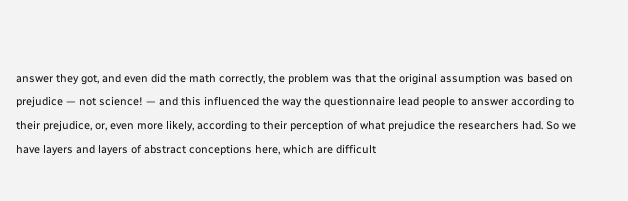answer they got, and even did the math correctly, the problem was that the original assumption was based on prejudice — not science! — and this influenced the way the questionnaire lead people to answer according to their prejudice, or, even more likely, according to their perception of what prejudice the researchers had. So we have layers and layers of abstract conceptions here, which are difficult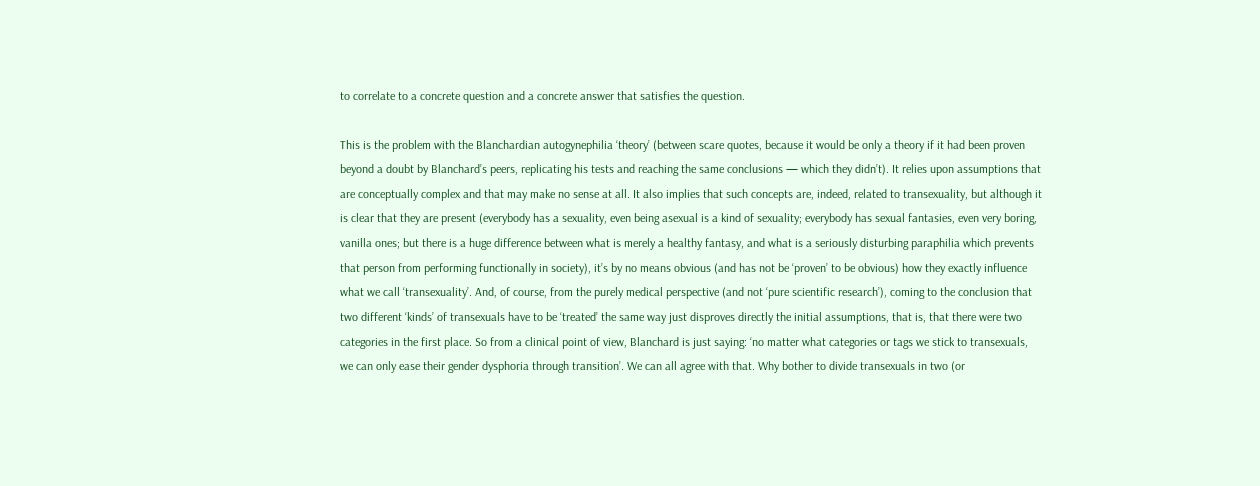to correlate to a concrete question and a concrete answer that satisfies the question.

This is the problem with the Blanchardian autogynephilia ‘theory’ (between scare quotes, because it would be only a theory if it had been proven beyond a doubt by Blanchard’s peers, replicating his tests and reaching the same conclusions — which they didn’t). It relies upon assumptions that are conceptually complex and that may make no sense at all. It also implies that such concepts are, indeed, related to transexuality, but although it is clear that they are present (everybody has a sexuality, even being asexual is a kind of sexuality; everybody has sexual fantasies, even very boring, vanilla ones; but there is a huge difference between what is merely a healthy fantasy, and what is a seriously disturbing paraphilia which prevents that person from performing functionally in society), it’s by no means obvious (and has not be ‘proven’ to be obvious) how they exactly influence what we call ‘transexuality’. And, of course, from the purely medical perspective (and not ‘pure scientific research’), coming to the conclusion that two different ‘kinds’ of transexuals have to be ‘treated’ the same way just disproves directly the initial assumptions, that is, that there were two categories in the first place. So from a clinical point of view, Blanchard is just saying: ‘no matter what categories or tags we stick to transexuals, we can only ease their gender dysphoria through transition’. We can all agree with that. Why bother to divide transexuals in two (or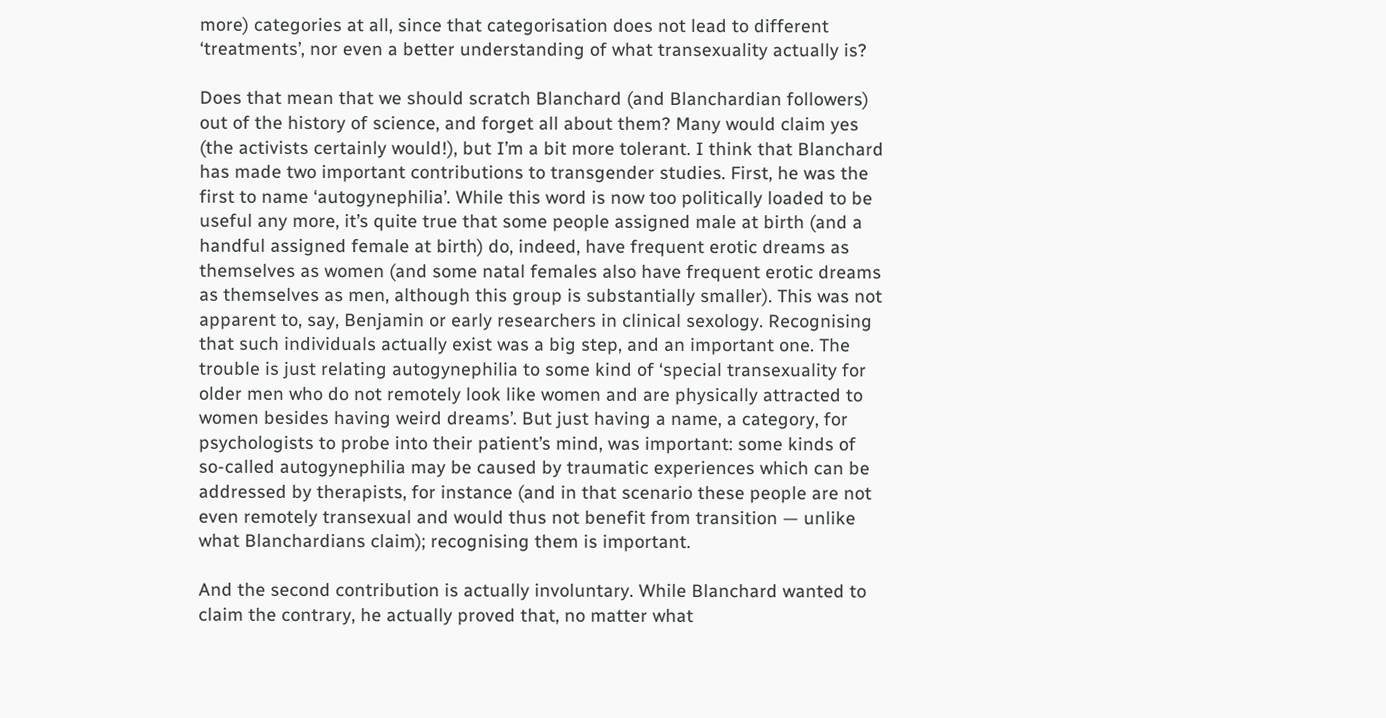more) categories at all, since that categorisation does not lead to different ‘treatments’, nor even a better understanding of what transexuality actually is?

Does that mean that we should scratch Blanchard (and Blanchardian followers) out of the history of science, and forget all about them? Many would claim yes (the activists certainly would!), but I’m a bit more tolerant. I think that Blanchard has made two important contributions to transgender studies. First, he was the first to name ‘autogynephilia’. While this word is now too politically loaded to be useful any more, it’s quite true that some people assigned male at birth (and a handful assigned female at birth) do, indeed, have frequent erotic dreams as themselves as women (and some natal females also have frequent erotic dreams as themselves as men, although this group is substantially smaller). This was not apparent to, say, Benjamin or early researchers in clinical sexology. Recognising that such individuals actually exist was a big step, and an important one. The trouble is just relating autogynephilia to some kind of ‘special transexuality for older men who do not remotely look like women and are physically attracted to women besides having weird dreams’. But just having a name, a category, for psychologists to probe into their patient’s mind, was important: some kinds of so-called autogynephilia may be caused by traumatic experiences which can be addressed by therapists, for instance (and in that scenario these people are not even remotely transexual and would thus not benefit from transition — unlike what Blanchardians claim); recognising them is important.

And the second contribution is actually involuntary. While Blanchard wanted to claim the contrary, he actually proved that, no matter what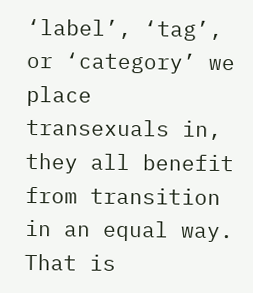‘label’, ‘tag’, or ‘category’ we place transexuals in, they all benefit from transition in an equal way. That is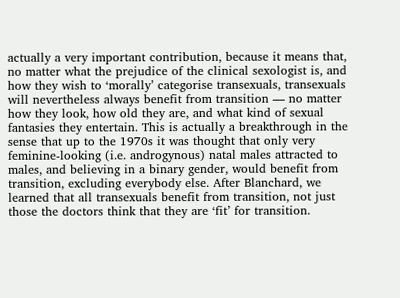actually a very important contribution, because it means that, no matter what the prejudice of the clinical sexologist is, and how they wish to ‘morally’ categorise transexuals, transexuals will nevertheless always benefit from transition — no matter how they look, how old they are, and what kind of sexual fantasies they entertain. This is actually a breakthrough in the sense that up to the 1970s it was thought that only very feminine-looking (i.e. androgynous) natal males attracted to males, and believing in a binary gender, would benefit from transition, excluding everybody else. After Blanchard, we learned that all transexuals benefit from transition, not just those the doctors think that they are ‘fit’ for transition.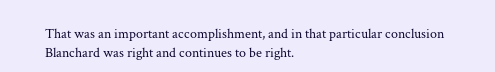That was an important accomplishment, and in that particular conclusion Blanchard was right and continues to be right.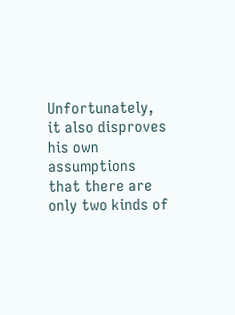Unfortunately, it also disproves his own assumptions that there are only two kinds of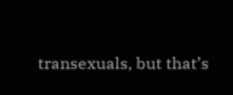transexuals, but that’s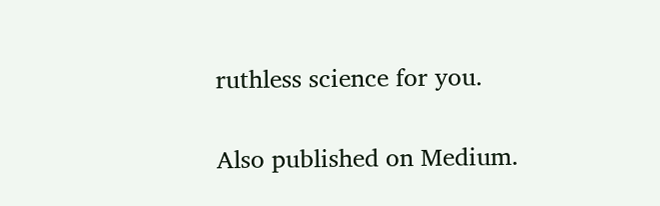ruthless science for you.

Also published on Medium.